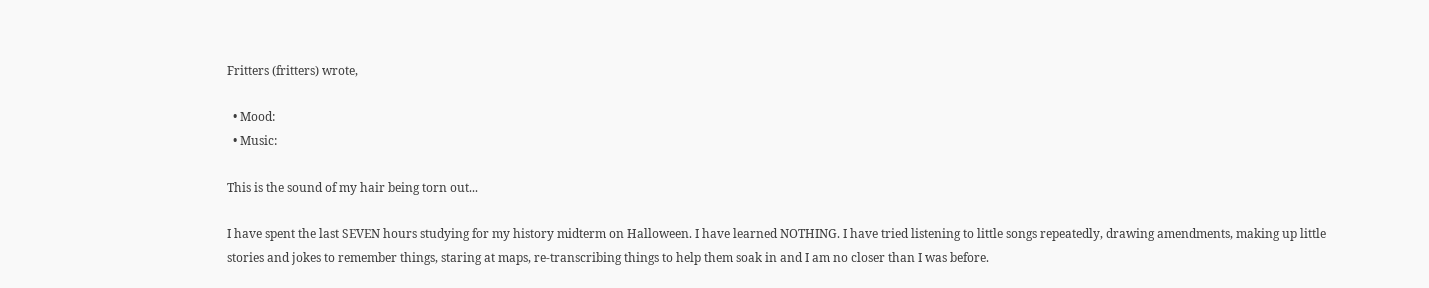Fritters (fritters) wrote,

  • Mood:
  • Music:

This is the sound of my hair being torn out...

I have spent the last SEVEN hours studying for my history midterm on Halloween. I have learned NOTHING. I have tried listening to little songs repeatedly, drawing amendments, making up little stories and jokes to remember things, staring at maps, re-transcribing things to help them soak in and I am no closer than I was before.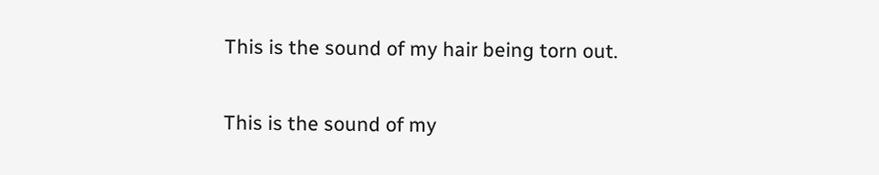This is the sound of my hair being torn out.

This is the sound of my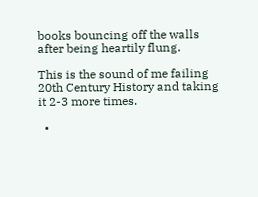books bouncing off the walls after being heartily flung.

This is the sound of me failing 20th Century History and taking it 2-3 more times.

  •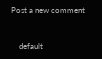Post a new comment


    default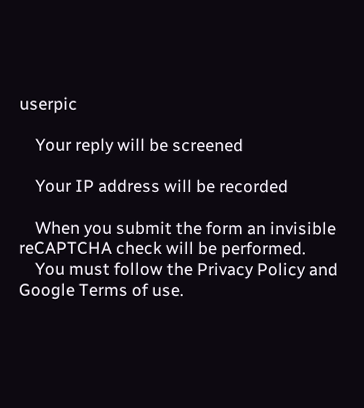userpic

    Your reply will be screened

    Your IP address will be recorded

    When you submit the form an invisible reCAPTCHA check will be performed.
    You must follow the Privacy Policy and Google Terms of use.